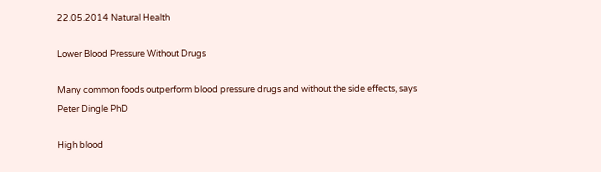22.05.2014 Natural Health

Lower Blood Pressure Without Drugs

Many common foods outperform blood pressure drugs and without the side effects, says Peter Dingle PhD

High blood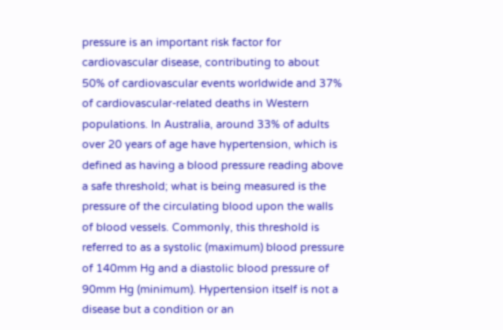pressure is an important risk factor for cardiovascular disease, contributing to about 50% of cardiovascular events worldwide and 37% of cardiovascular-related deaths in Western populations. In Australia, around 33% of adults over 20 years of age have hypertension, which is defined as having a blood pressure reading above a safe threshold; what is being measured is the pressure of the circulating blood upon the walls of blood vessels. Commonly, this threshold is referred to as a systolic (maximum) blood pressure of 140mm Hg and a diastolic blood pressure of 90mm Hg (minimum). Hypertension itself is not a disease but a condition or an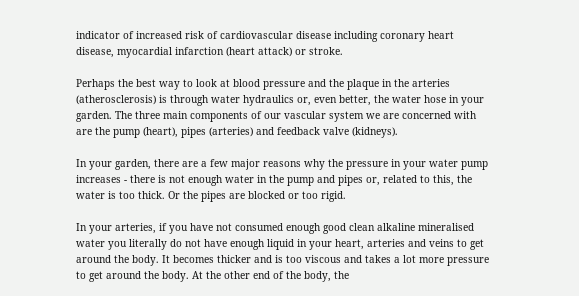indicator of increased risk of cardiovascular disease including coronary heart disease, myocardial infarction (heart attack) or stroke.

Perhaps the best way to look at blood pressure and the plaque in the arteries (atherosclerosis) is through water hydraulics or, even better, the water hose in your garden. The three main components of our vascular system we are concerned with are the pump (heart), pipes (arteries) and feedback valve (kidneys).

In your garden, there are a few major reasons why the pressure in your water pump increases - there is not enough water in the pump and pipes or, related to this, the water is too thick. Or the pipes are blocked or too rigid.

In your arteries, if you have not consumed enough good clean alkaline mineralised water you literally do not have enough liquid in your heart, arteries and veins to get around the body. It becomes thicker and is too viscous and takes a lot more pressure to get around the body. At the other end of the body, the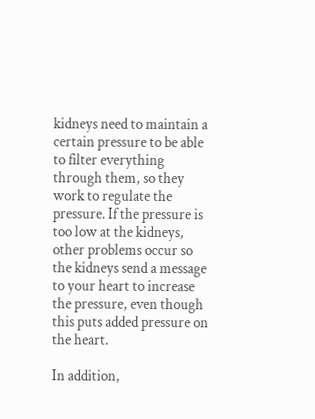kidneys need to maintain a certain pressure to be able to filter everything through them, so they work to regulate the pressure. If the pressure is too low at the kidneys, other problems occur so the kidneys send a message to your heart to increase the pressure, even though this puts added pressure on the heart.

In addition,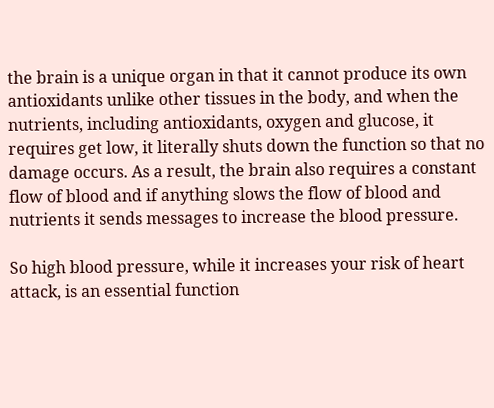the brain is a unique organ in that it cannot produce its own antioxidants unlike other tissues in the body, and when the nutrients, including antioxidants, oxygen and glucose, it requires get low, it literally shuts down the function so that no damage occurs. As a result, the brain also requires a constant flow of blood and if anything slows the flow of blood and nutrients it sends messages to increase the blood pressure.

So high blood pressure, while it increases your risk of heart attack, is an essential function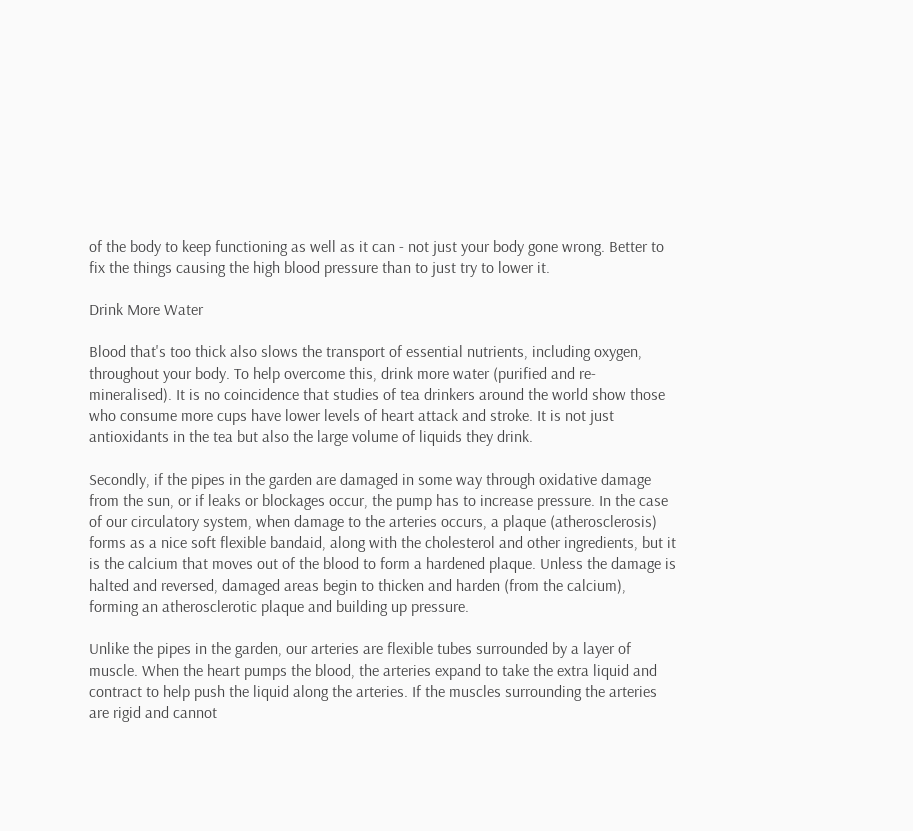of the body to keep functioning as well as it can - not just your body gone wrong. Better to fix the things causing the high blood pressure than to just try to lower it.

Drink More Water

Blood that's too thick also slows the transport of essential nutrients, including oxygen, throughout your body. To help overcome this, drink more water (purified and re-mineralised). It is no coincidence that studies of tea drinkers around the world show those who consume more cups have lower levels of heart attack and stroke. It is not just antioxidants in the tea but also the large volume of liquids they drink.

Secondly, if the pipes in the garden are damaged in some way through oxidative damage from the sun, or if leaks or blockages occur, the pump has to increase pressure. In the case of our circulatory system, when damage to the arteries occurs, a plaque (atherosclerosis) forms as a nice soft flexible bandaid, along with the cholesterol and other ingredients, but it is the calcium that moves out of the blood to form a hardened plaque. Unless the damage is halted and reversed, damaged areas begin to thicken and harden (from the calcium), forming an atherosclerotic plaque and building up pressure.

Unlike the pipes in the garden, our arteries are flexible tubes surrounded by a layer of muscle. When the heart pumps the blood, the arteries expand to take the extra liquid and contract to help push the liquid along the arteries. If the muscles surrounding the arteries are rigid and cannot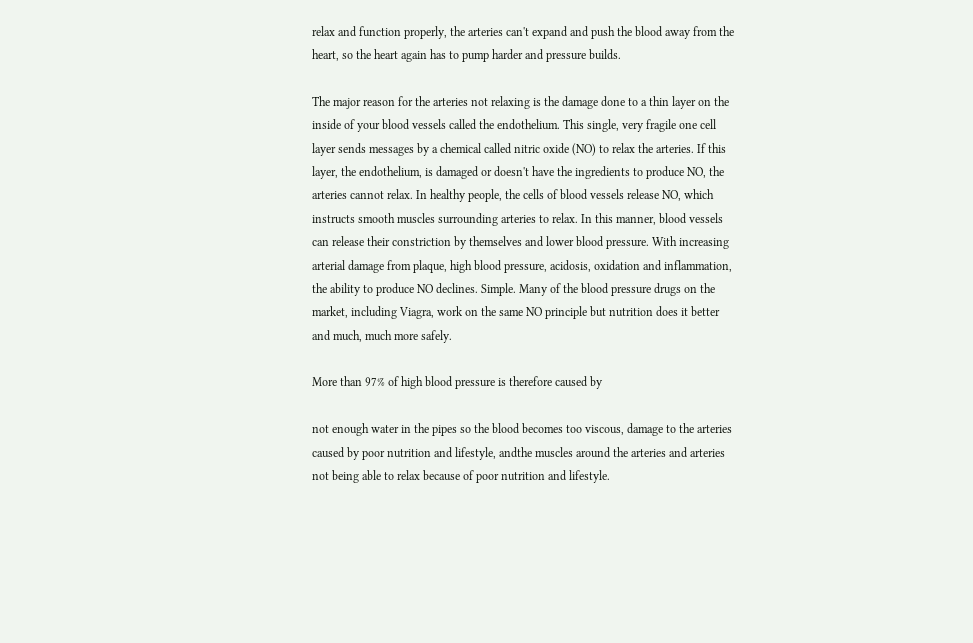relax and function properly, the arteries can't expand and push the blood away from the heart, so the heart again has to pump harder and pressure builds.

The major reason for the arteries not relaxing is the damage done to a thin layer on the inside of your blood vessels called the endothelium. This single, very fragile one cell layer sends messages by a chemical called nitric oxide (NO) to relax the arteries. If this layer, the endothelium, is damaged or doesn't have the ingredients to produce NO, the arteries cannot relax. In healthy people, the cells of blood vessels release NO, which instructs smooth muscles surrounding arteries to relax. In this manner, blood vessels can release their constriction by themselves and lower blood pressure. With increasing arterial damage from plaque, high blood pressure, acidosis, oxidation and inflammation, the ability to produce NO declines. Simple. Many of the blood pressure drugs on the market, including Viagra, work on the same NO principle but nutrition does it better and much, much more safely.

More than 97% of high blood pressure is therefore caused by

not enough water in the pipes so the blood becomes too viscous, damage to the arteries caused by poor nutrition and lifestyle, andthe muscles around the arteries and arteries not being able to relax because of poor nutrition and lifestyle.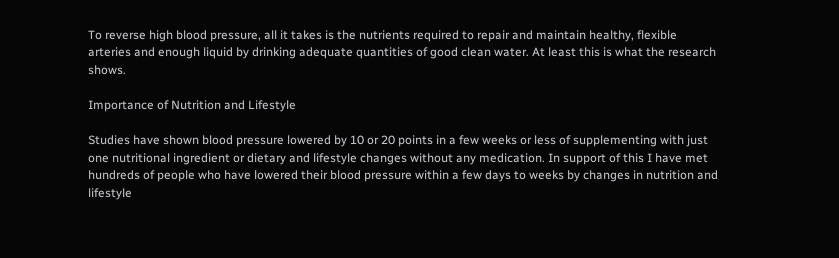To reverse high blood pressure, all it takes is the nutrients required to repair and maintain healthy, flexible arteries and enough liquid by drinking adequate quantities of good clean water. At least this is what the research shows.

Importance of Nutrition and Lifestyle

Studies have shown blood pressure lowered by 10 or 20 points in a few weeks or less of supplementing with just one nutritional ingredient or dietary and lifestyle changes without any medication. In support of this I have met hundreds of people who have lowered their blood pressure within a few days to weeks by changes in nutrition and lifestyle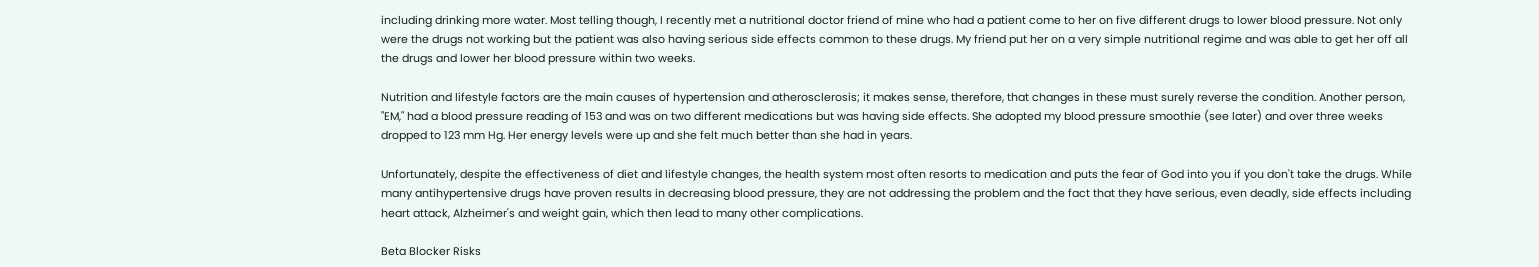including drinking more water. Most telling though, I recently met a nutritional doctor friend of mine who had a patient come to her on five different drugs to lower blood pressure. Not only were the drugs not working but the patient was also having serious side effects common to these drugs. My friend put her on a very simple nutritional regime and was able to get her off all the drugs and lower her blood pressure within two weeks.

Nutrition and lifestyle factors are the main causes of hypertension and atherosclerosis; it makes sense, therefore, that changes in these must surely reverse the condition. Another person, "EM," had a blood pressure reading of 153 and was on two different medications but was having side effects. She adopted my blood pressure smoothie (see later) and over three weeks dropped to 123 mm Hg. Her energy levels were up and she felt much better than she had in years.

Unfortunately, despite the effectiveness of diet and lifestyle changes, the health system most often resorts to medication and puts the fear of God into you if you don't take the drugs. While many antihypertensive drugs have proven results in decreasing blood pressure, they are not addressing the problem and the fact that they have serious, even deadly, side effects including heart attack, Alzheimer's and weight gain, which then lead to many other complications.

Beta Blocker Risks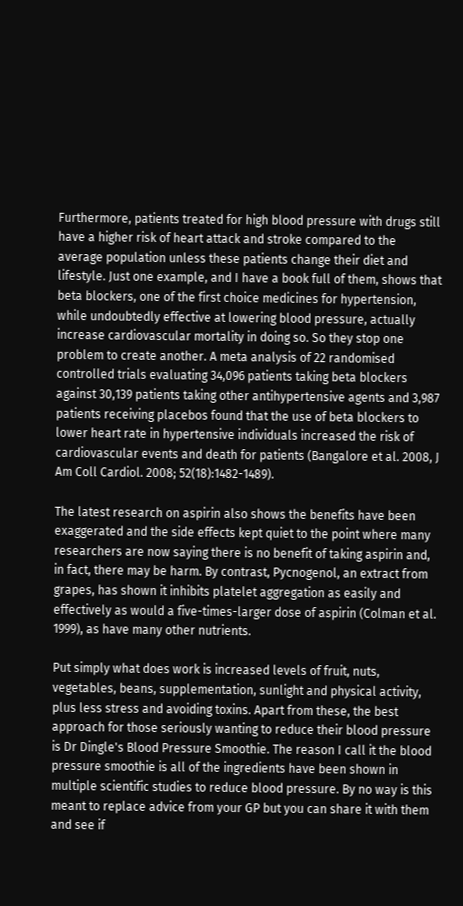Furthermore, patients treated for high blood pressure with drugs still have a higher risk of heart attack and stroke compared to the average population unless these patients change their diet and lifestyle. Just one example, and I have a book full of them, shows that beta blockers, one of the first choice medicines for hypertension, while undoubtedly effective at lowering blood pressure, actually increase cardiovascular mortality in doing so. So they stop one problem to create another. A meta analysis of 22 randomised controlled trials evaluating 34,096 patients taking beta blockers against 30,139 patients taking other antihypertensive agents and 3,987 patients receiving placebos found that the use of beta blockers to lower heart rate in hypertensive individuals increased the risk of cardiovascular events and death for patients (Bangalore et al. 2008, J Am Coll Cardiol. 2008; 52(18):1482-1489).

The latest research on aspirin also shows the benefits have been exaggerated and the side effects kept quiet to the point where many researchers are now saying there is no benefit of taking aspirin and, in fact, there may be harm. By contrast, Pycnogenol, an extract from grapes, has shown it inhibits platelet aggregation as easily and effectively as would a five-times-larger dose of aspirin (Colman et al. 1999), as have many other nutrients.

Put simply what does work is increased levels of fruit, nuts, vegetables, beans, supplementation, sunlight and physical activity, plus less stress and avoiding toxins. Apart from these, the best approach for those seriously wanting to reduce their blood pressure is Dr Dingle's Blood Pressure Smoothie. The reason I call it the blood pressure smoothie is all of the ingredients have been shown in multiple scientific studies to reduce blood pressure. By no way is this meant to replace advice from your GP but you can share it with them and see if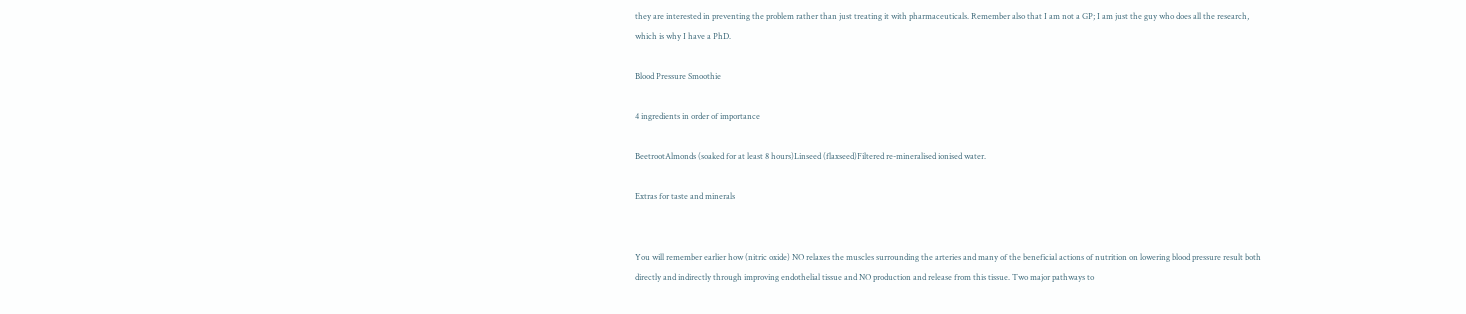they are interested in preventing the problem rather than just treating it with pharmaceuticals. Remember also that I am not a GP; I am just the guy who does all the research, which is why I have a PhD.

Blood Pressure Smoothie

4 ingredients in order of importance

BeetrootAlmonds (soaked for at least 8 hours)Linseed (flaxseed)Filtered re-mineralised ionised water.

Extras for taste and minerals


You will remember earlier how (nitric oxide) NO relaxes the muscles surrounding the arteries and many of the beneficial actions of nutrition on lowering blood pressure result both directly and indirectly through improving endothelial tissue and NO production and release from this tissue. Two major pathways to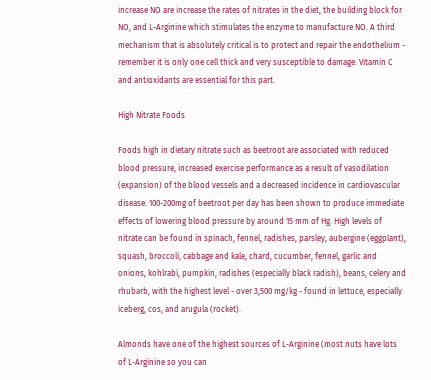increase NO are increase the rates of nitrates in the diet, the building block for NO, and L-Arginine which stimulates the enzyme to manufacture NO. A third mechanism that is absolutely critical is to protect and repair the endothelium - remember it is only one cell thick and very susceptible to damage. Vitamin C and antioxidants are essential for this part.

High Nitrate Foods

Foods high in dietary nitrate such as beetroot are associated with reduced blood pressure, increased exercise performance as a result of vasodilation (expansion) of the blood vessels and a decreased incidence in cardiovascular disease. 100-200mg of beetroot per day has been shown to produce immediate effects of lowering blood pressure by around 15 mm of Hg. High levels of nitrate can be found in spinach, fennel, radishes, parsley, aubergine (eggplant), squash, broccoli, cabbage and kale, chard, cucumber, fennel, garlic and onions, kohlrabi, pumpkin, radishes (especially black radish), beans, celery and rhubarb, with the highest level - over 3,500 mg/kg - found in lettuce, especially iceberg, cos, and arugula (rocket).

Almonds have one of the highest sources of L-Arginine (most nuts have lots of L-Arginine so you can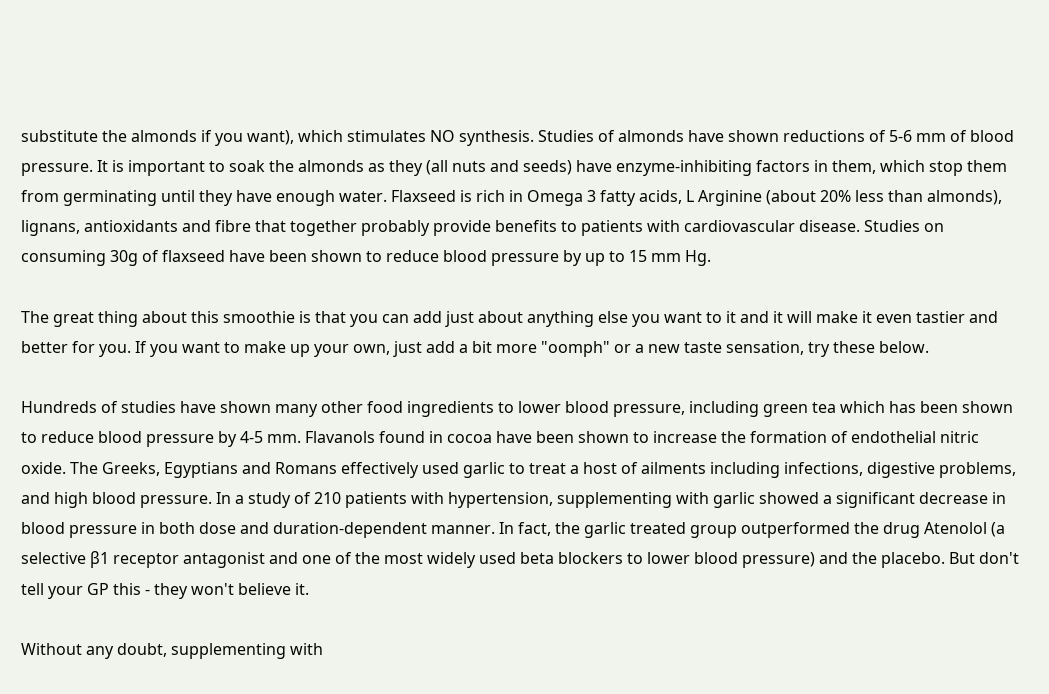substitute the almonds if you want), which stimulates NO synthesis. Studies of almonds have shown reductions of 5-6 mm of blood pressure. It is important to soak the almonds as they (all nuts and seeds) have enzyme-inhibiting factors in them, which stop them from germinating until they have enough water. Flaxseed is rich in Omega 3 fatty acids, L Arginine (about 20% less than almonds), lignans, antioxidants and fibre that together probably provide benefits to patients with cardiovascular disease. Studies on consuming 30g of flaxseed have been shown to reduce blood pressure by up to 15 mm Hg.

The great thing about this smoothie is that you can add just about anything else you want to it and it will make it even tastier and better for you. If you want to make up your own, just add a bit more "oomph" or a new taste sensation, try these below.

Hundreds of studies have shown many other food ingredients to lower blood pressure, including green tea which has been shown to reduce blood pressure by 4-5 mm. Flavanols found in cocoa have been shown to increase the formation of endothelial nitric oxide. The Greeks, Egyptians and Romans effectively used garlic to treat a host of ailments including infections, digestive problems, and high blood pressure. In a study of 210 patients with hypertension, supplementing with garlic showed a significant decrease in blood pressure in both dose and duration-dependent manner. In fact, the garlic treated group outperformed the drug Atenolol (a selective β1 receptor antagonist and one of the most widely used beta blockers to lower blood pressure) and the placebo. But don't tell your GP this - they won't believe it.

Without any doubt, supplementing with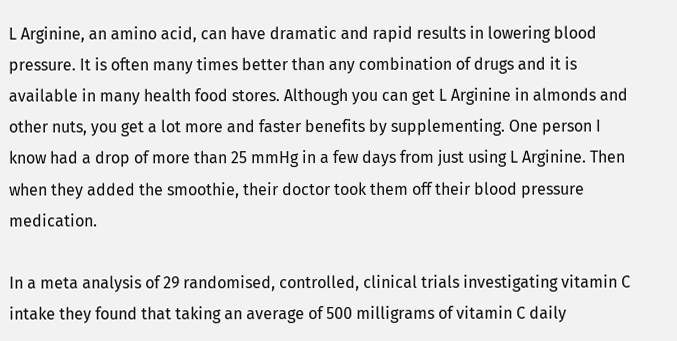L Arginine, an amino acid, can have dramatic and rapid results in lowering blood pressure. It is often many times better than any combination of drugs and it is available in many health food stores. Although you can get L Arginine in almonds and other nuts, you get a lot more and faster benefits by supplementing. One person I know had a drop of more than 25 mmHg in a few days from just using L Arginine. Then when they added the smoothie, their doctor took them off their blood pressure medication.

In a meta analysis of 29 randomised, controlled, clinical trials investigating vitamin C intake they found that taking an average of 500 milligrams of vitamin C daily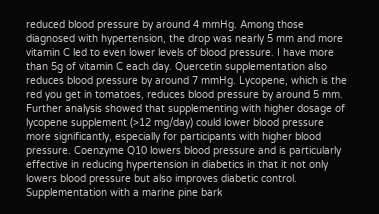reduced blood pressure by around 4 mmHg. Among those diagnosed with hypertension, the drop was nearly 5 mm and more vitamin C led to even lower levels of blood pressure. I have more than 5g of vitamin C each day. Quercetin supplementation also reduces blood pressure by around 7 mmHg. Lycopene, which is the red you get in tomatoes, reduces blood pressure by around 5 mm. Further analysis showed that supplementing with higher dosage of lycopene supplement (>12 mg/day) could lower blood pressure more significantly, especially for participants with higher blood pressure. Coenzyme Q10 lowers blood pressure and is particularly effective in reducing hypertension in diabetics in that it not only lowers blood pressure but also improves diabetic control. Supplementation with a marine pine bark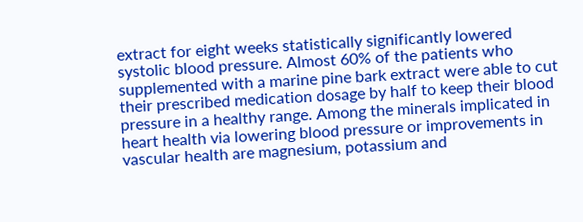extract for eight weeks statistically significantly lowered systolic blood pressure. Almost 60% of the patients who supplemented with a marine pine bark extract were able to cut their prescribed medication dosage by half to keep their blood pressure in a healthy range. Among the minerals implicated in heart health via lowering blood pressure or improvements in vascular health are magnesium, potassium and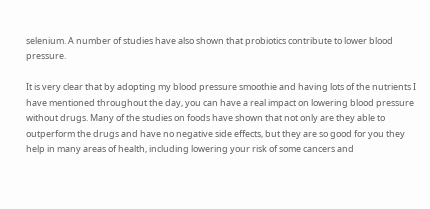selenium. A number of studies have also shown that probiotics contribute to lower blood pressure.

It is very clear that by adopting my blood pressure smoothie and having lots of the nutrients I have mentioned throughout the day, you can have a real impact on lowering blood pressure without drugs. Many of the studies on foods have shown that not only are they able to outperform the drugs and have no negative side effects, but they are so good for you they help in many areas of health, including lowering your risk of some cancers and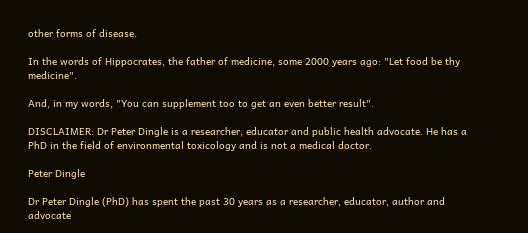other forms of disease.

In the words of Hippocrates, the father of medicine, some 2000 years ago: "Let food be thy medicine".

And, in my words, "You can supplement too to get an even better result".

DISCLAIMER: Dr Peter Dingle is a researcher, educator and public health advocate. He has a PhD in the field of environmental toxicology and is not a medical doctor.

Peter Dingle

Dr Peter Dingle (PhD) has spent the past 30 years as a researcher, educator, author and advocate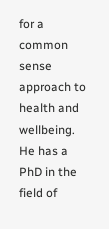for a common sense approach to health and wellbeing. He has a PhD in the field of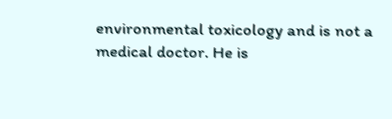environmental toxicology and is not a medical doctor. He is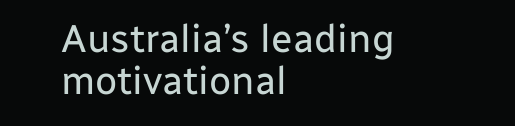Australia’s leading motivational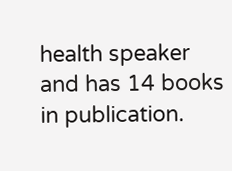health speaker and has 14 books in publication.